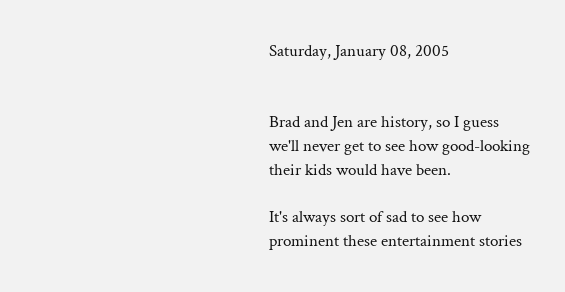Saturday, January 08, 2005


Brad and Jen are history, so I guess we'll never get to see how good-looking their kids would have been.

It's always sort of sad to see how prominent these entertainment stories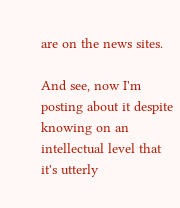are on the news sites.

And see, now I'm posting about it despite knowing on an intellectual level that it's utterly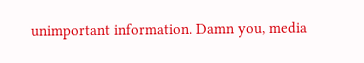unimportant information. Damn you, media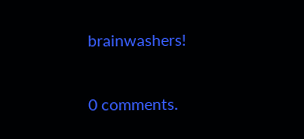brainwashers!

0 comments.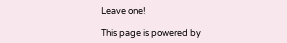Leave one!

This page is powered by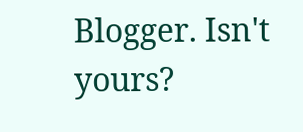Blogger. Isn't yours?